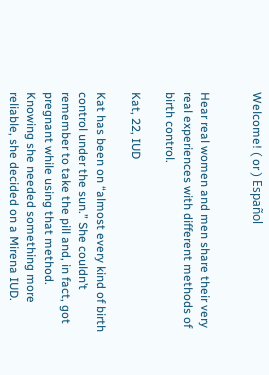Welcome! ( or ) Español


Hear real women and men share their very real experiences with different methods of birth control.

Kat, 22, IUD

Kat has been on “almost every kind of birth control under the sun.” She couldn’t remember to take the pill and, in fact, got pregnant while using that method. Knowing she needed something more reliable, she decided on a Mirena IUD.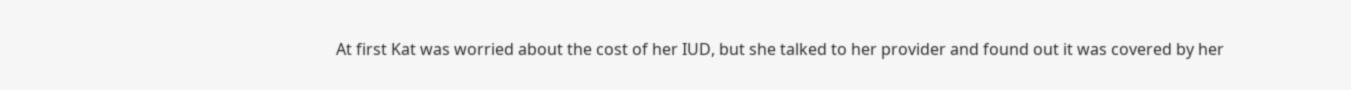At first Kat was worried about the cost of her IUD, but she talked to her provider and found out it was covered by her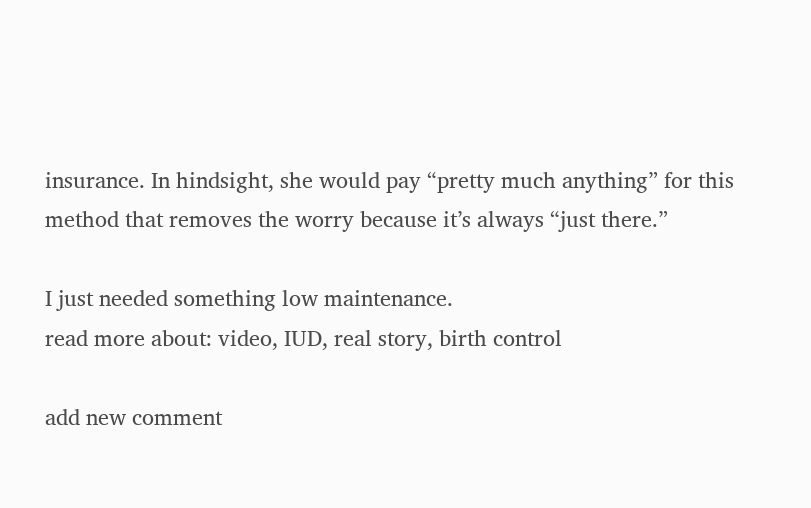insurance. In hindsight, she would pay “pretty much anything” for this method that removes the worry because it’s always “just there.”

I just needed something low maintenance.
read more about: video, IUD, real story, birth control

add new comment